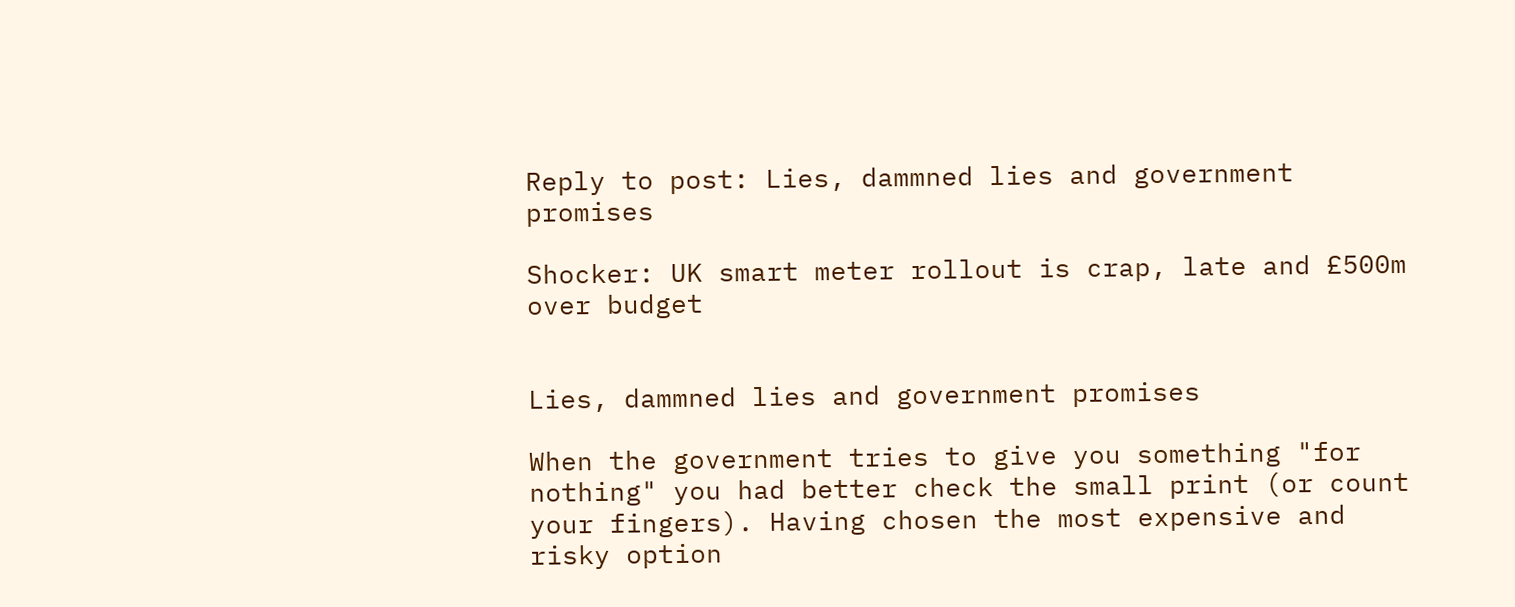Reply to post: Lies, dammned lies and government promises

Shocker: UK smart meter rollout is crap, late and £500m over budget


Lies, dammned lies and government promises

When the government tries to give you something "for nothing" you had better check the small print (or count your fingers). Having chosen the most expensive and risky option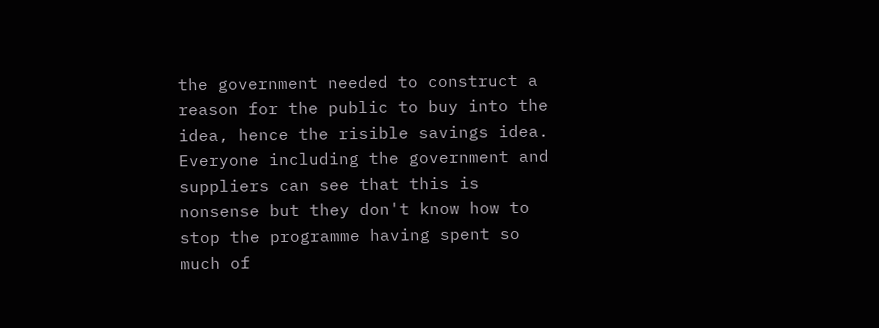the government needed to construct a reason for the public to buy into the idea, hence the risible savings idea. Everyone including the government and suppliers can see that this is nonsense but they don't know how to stop the programme having spent so much of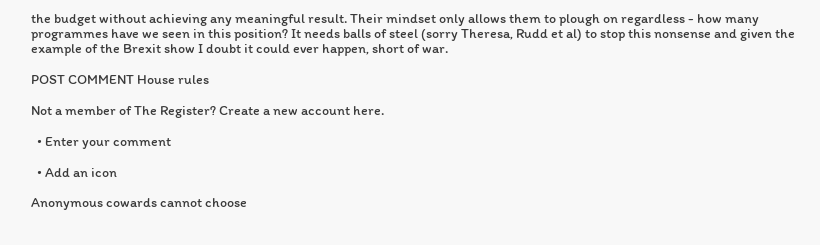the budget without achieving any meaningful result. Their mindset only allows them to plough on regardless - how many programmes have we seen in this position? It needs balls of steel (sorry Theresa, Rudd et al) to stop this nonsense and given the example of the Brexit show I doubt it could ever happen, short of war.

POST COMMENT House rules

Not a member of The Register? Create a new account here.

  • Enter your comment

  • Add an icon

Anonymous cowards cannot choose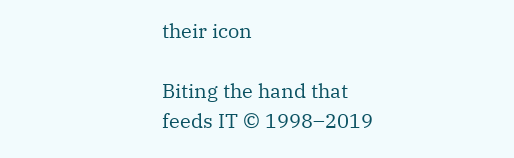their icon

Biting the hand that feeds IT © 1998–2019